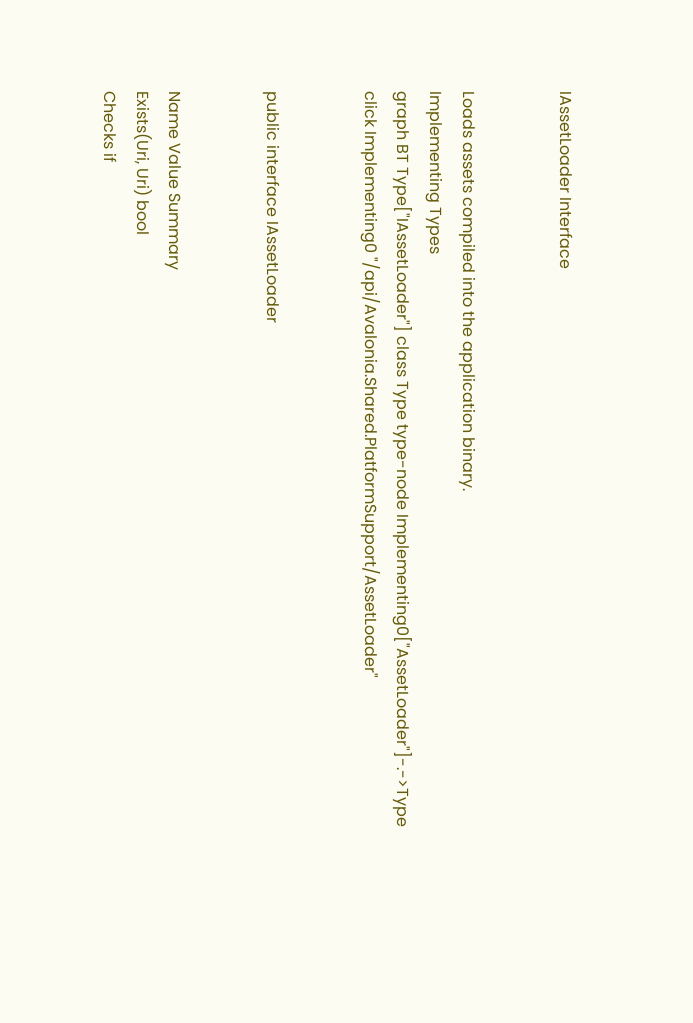IAssetLoader Interface


Loads assets compiled into the application binary.
Implementing Types
graph BT Type["IAssetLoader"] class Type type-node Implementing0["AssetLoader"]-.->Type click Implementing0 "/api/Avalonia.Shared.PlatformSupport/AssetLoader"


public interface IAssetLoader


Name Value Summary
Exists(Uri, Uri) bool
Checks if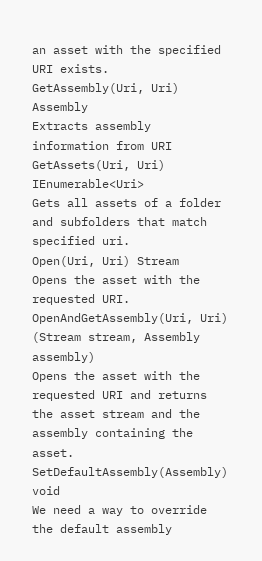an asset with the specified URI exists.
GetAssembly(Uri, Uri) Assembly
Extracts assembly information from URI
GetAssets(Uri, Uri) IEnumerable<Uri>
Gets all assets of a folder and subfolders that match specified uri.
Open(Uri, Uri) Stream
Opens the asset with the requested URI.
OpenAndGetAssembly(Uri, Uri) (Stream stream, Assembly assembly)
Opens the asset with the requested URI and returns the asset stream and the assembly containing the asset.
SetDefaultAssembly(Assembly) void
We need a way to override the default assembly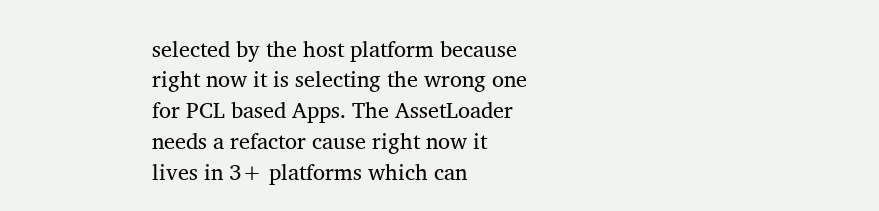selected by the host platform because right now it is selecting the wrong one for PCL based Apps. The AssetLoader needs a refactor cause right now it lives in 3+ platforms which can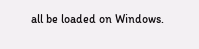all be loaded on Windows.